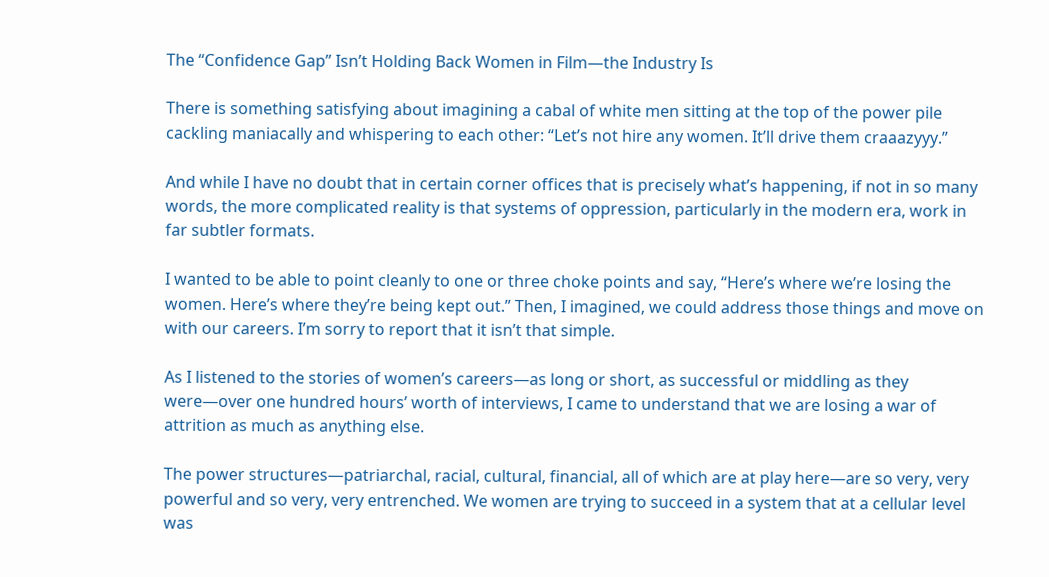The “Confidence Gap” Isn’t Holding Back Women in Film—the Industry Is

There is something satisfying about imagining a cabal of white men sitting at the top of the power pile cackling maniacally and whispering to each other: “Let’s not hire any women. It’ll drive them craaazyyy.”

And while I have no doubt that in certain corner offices that is precisely what’s happening, if not in so many words, the more complicated reality is that systems of oppression, particularly in the modern era, work in far subtler formats.

I wanted to be able to point cleanly to one or three choke points and say, “Here’s where we’re losing the women. Here’s where they’re being kept out.” Then, I imagined, we could address those things and move on with our careers. I’m sorry to report that it isn’t that simple.

As I listened to the stories of women’s careers—as long or short, as successful or middling as they were—over one hundred hours’ worth of interviews, I came to understand that we are losing a war of attrition as much as anything else.

The power structures—patriarchal, racial, cultural, financial, all of which are at play here—are so very, very powerful and so very, very entrenched. We women are trying to succeed in a system that at a cellular level was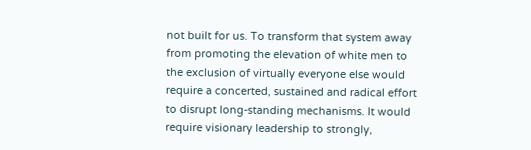not built for us. To transform that system away from promoting the elevation of white men to the exclusion of virtually everyone else would require a concerted, sustained and radical effort to disrupt long-standing mechanisms. It would require visionary leadership to strongly,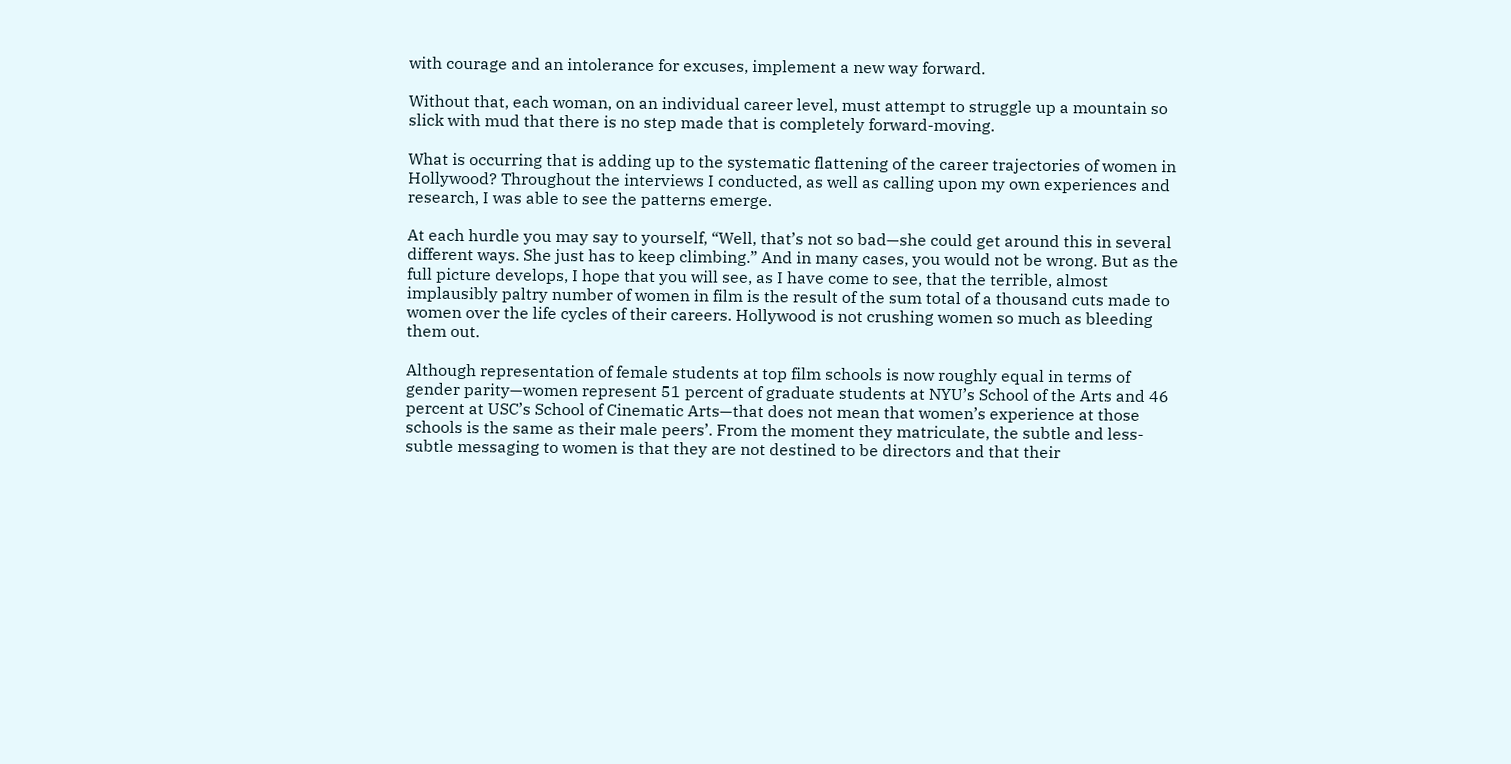with courage and an intolerance for excuses, implement a new way forward.

Without that, each woman, on an individual career level, must attempt to struggle up a mountain so slick with mud that there is no step made that is completely forward-moving.

What is occurring that is adding up to the systematic flattening of the career trajectories of women in Hollywood? Throughout the interviews I conducted, as well as calling upon my own experiences and research, I was able to see the patterns emerge.

At each hurdle you may say to yourself, “Well, that’s not so bad—she could get around this in several different ways. She just has to keep climbing.” And in many cases, you would not be wrong. But as the full picture develops, I hope that you will see, as I have come to see, that the terrible, almost implausibly paltry number of women in film is the result of the sum total of a thousand cuts made to women over the life cycles of their careers. Hollywood is not crushing women so much as bleeding them out.

Although representation of female students at top film schools is now roughly equal in terms of gender parity—women represent 51 percent of graduate students at NYU’s School of the Arts and 46 percent at USC’s School of Cinematic Arts—that does not mean that women’s experience at those schools is the same as their male peers’. From the moment they matriculate, the subtle and less-subtle messaging to women is that they are not destined to be directors and that their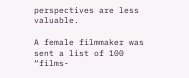perspectives are less valuable.

A female filmmaker was sent a list of 100 “films-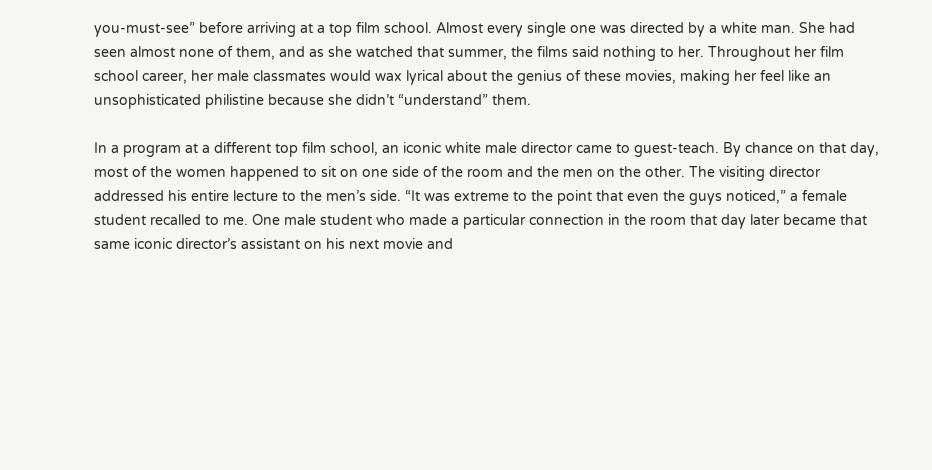you-must-see” before arriving at a top film school. Almost every single one was directed by a white man. She had seen almost none of them, and as she watched that summer, the films said nothing to her. Throughout her film school career, her male classmates would wax lyrical about the genius of these movies, making her feel like an unsophisticated philistine because she didn’t “understand” them.

In a program at a different top film school, an iconic white male director came to guest-teach. By chance on that day, most of the women happened to sit on one side of the room and the men on the other. The visiting director addressed his entire lecture to the men’s side. “It was extreme to the point that even the guys noticed,” a female student recalled to me. One male student who made a particular connection in the room that day later became that same iconic director’s assistant on his next movie and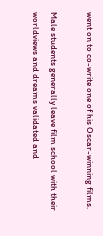went on to co-write one of his Oscar-winning films.

Male students generally leave film school with their worldviews and dreams validated and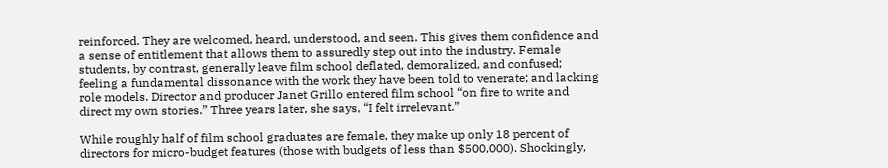reinforced. They are welcomed, heard, understood, and seen. This gives them confidence and a sense of entitlement that allows them to assuredly step out into the industry. Female students, by contrast, generally leave film school deflated, demoralized, and confused; feeling a fundamental dissonance with the work they have been told to venerate; and lacking role models. Director and producer Janet Grillo entered film school “on fire to write and direct my own stories.” Three years later, she says, “I felt irrelevant.”

While roughly half of film school graduates are female, they make up only 18 percent of directors for micro-budget features (those with budgets of less than $500,000). Shockingly,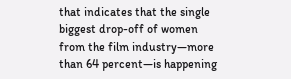that indicates that the single biggest drop-off of women from the film industry—more than 64 percent—is happening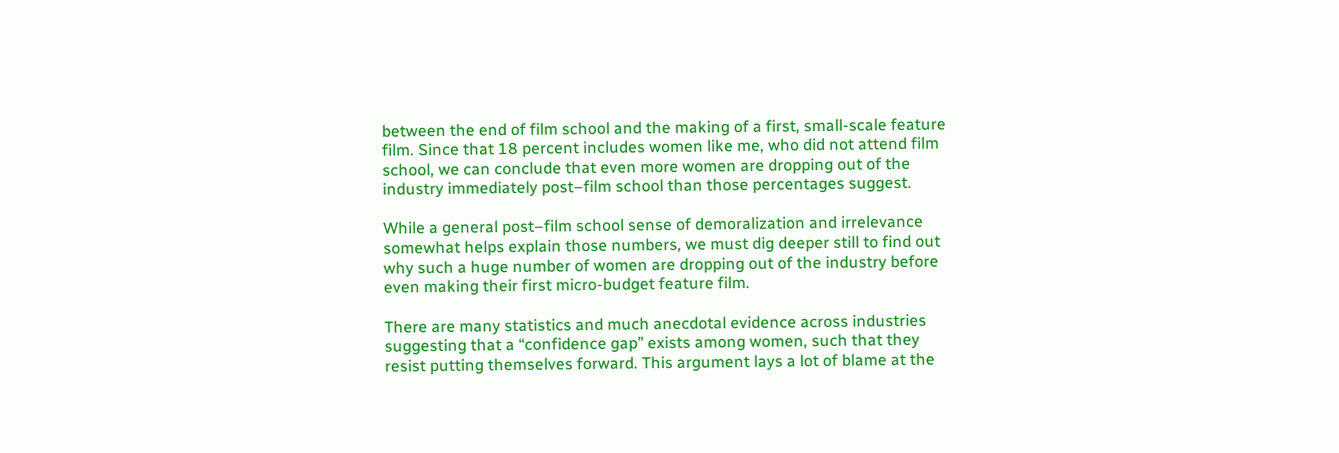between the end of film school and the making of a first, small-scale feature film. Since that 18 percent includes women like me, who did not attend film school, we can conclude that even more women are dropping out of the industry immediately post–film school than those percentages suggest.

While a general post–film school sense of demoralization and irrelevance somewhat helps explain those numbers, we must dig deeper still to find out why such a huge number of women are dropping out of the industry before even making their first micro-budget feature film.

There are many statistics and much anecdotal evidence across industries suggesting that a “confidence gap” exists among women, such that they resist putting themselves forward. This argument lays a lot of blame at the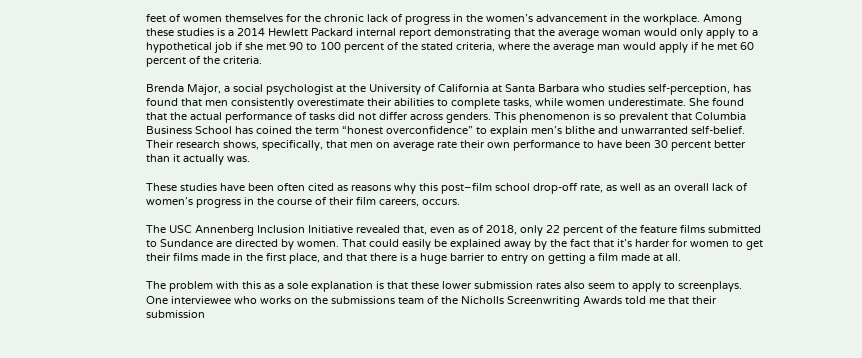feet of women themselves for the chronic lack of progress in the women’s advancement in the workplace. Among these studies is a 2014 Hewlett Packard internal report demonstrating that the average woman would only apply to a hypothetical job if she met 90 to 100 percent of the stated criteria, where the average man would apply if he met 60 percent of the criteria.

Brenda Major, a social psychologist at the University of California at Santa Barbara who studies self-perception, has found that men consistently overestimate their abilities to complete tasks, while women underestimate. She found that the actual performance of tasks did not differ across genders. This phenomenon is so prevalent that Columbia Business School has coined the term “honest overconfidence” to explain men’s blithe and unwarranted self-belief. Their research shows, specifically, that men on average rate their own performance to have been 30 percent better than it actually was.

These studies have been often cited as reasons why this post–film school drop-off rate, as well as an overall lack of women’s progress in the course of their film careers, occurs.

The USC Annenberg Inclusion Initiative revealed that, even as of 2018, only 22 percent of the feature films submitted to Sundance are directed by women. That could easily be explained away by the fact that it’s harder for women to get their films made in the first place, and that there is a huge barrier to entry on getting a film made at all.

The problem with this as a sole explanation is that these lower submission rates also seem to apply to screenplays. One interviewee who works on the submissions team of the Nicholls Screenwriting Awards told me that their submission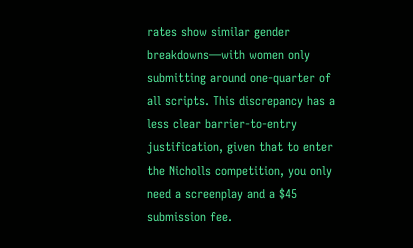rates show similar gender breakdowns—with women only submitting around one-quarter of all scripts. This discrepancy has a less clear barrier-to-entry justification, given that to enter the Nicholls competition, you only need a screenplay and a $45 submission fee.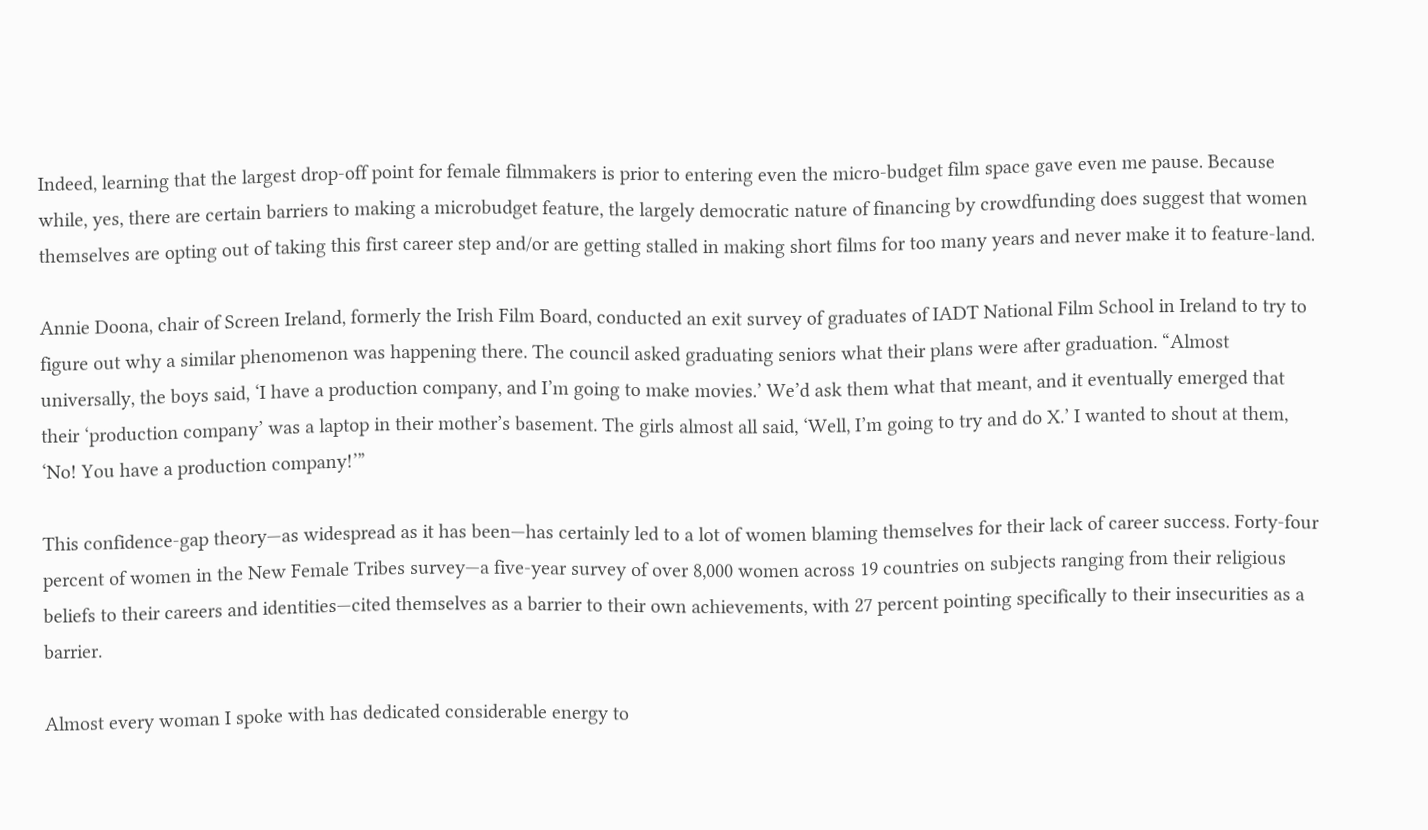Indeed, learning that the largest drop-off point for female filmmakers is prior to entering even the micro-budget film space gave even me pause. Because while, yes, there are certain barriers to making a microbudget feature, the largely democratic nature of financing by crowdfunding does suggest that women themselves are opting out of taking this first career step and/or are getting stalled in making short films for too many years and never make it to feature-land.

Annie Doona, chair of Screen Ireland, formerly the Irish Film Board, conducted an exit survey of graduates of IADT National Film School in Ireland to try to figure out why a similar phenomenon was happening there. The council asked graduating seniors what their plans were after graduation. “Almost universally, the boys said, ‘I have a production company, and I’m going to make movies.’ We’d ask them what that meant, and it eventually emerged that their ‘production company’ was a laptop in their mother’s basement. The girls almost all said, ‘Well, I’m going to try and do X.’ I wanted to shout at them, ‘No! You have a production company!’”

This confidence-gap theory—as widespread as it has been—has certainly led to a lot of women blaming themselves for their lack of career success. Forty-four percent of women in the New Female Tribes survey—a five-year survey of over 8,000 women across 19 countries on subjects ranging from their religious beliefs to their careers and identities—cited themselves as a barrier to their own achievements, with 27 percent pointing specifically to their insecurities as a barrier.

Almost every woman I spoke with has dedicated considerable energy to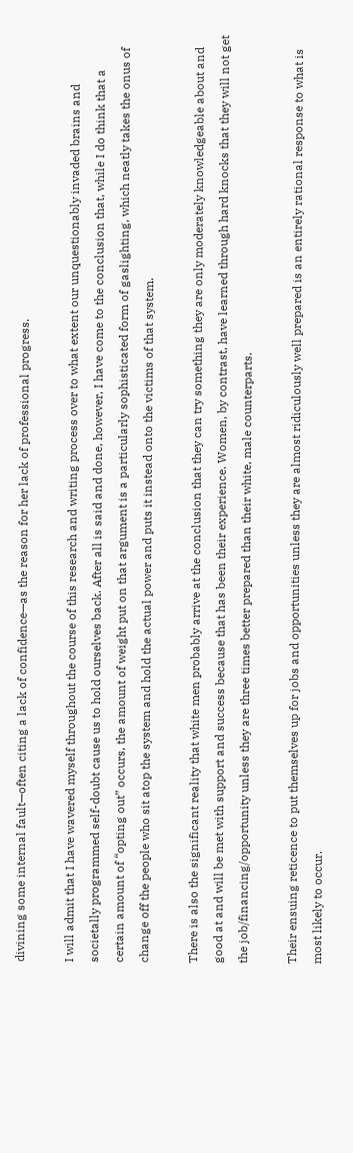divining some internal fault—often citing a lack of confidence—as the reason for her lack of professional progress.

I will admit that I have wavered myself throughout the course of this research and writing process over to what extent our unquestionably invaded brains and societally programmed self-doubt cause us to hold ourselves back. After all is said and done, however, I have come to the conclusion that, while I do think that a certain amount of “opting out” occurs, the amount of weight put on that argument is a particularly sophisticated form of gaslighting, which neatly takes the onus of change off the people who sit atop the system and hold the actual power and puts it instead onto the victims of that system.

There is also the significant reality that white men probably arrive at the conclusion that they can try something they are only moderately knowledgeable about and good at and will be met with support and success because that has been their experience. Women, by contrast, have learned through hard knocks that they will not get the job/financing/opportunity unless they are three times better prepared than their white, male counterparts.

Their ensuing reticence to put themselves up for jobs and opportunities unless they are almost ridiculously well prepared is an entirely rational response to what is most likely to occur.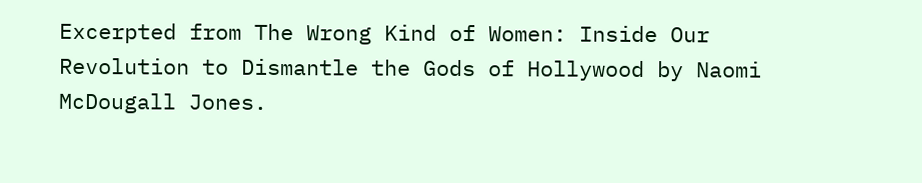Excerpted from The Wrong Kind of Women: Inside Our Revolution to Dismantle the Gods of Hollywood by Naomi McDougall Jones.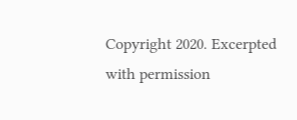Copyright 2020. Excerpted with permission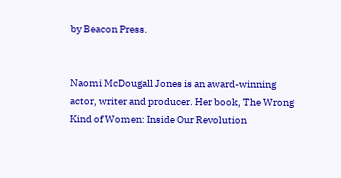by Beacon Press.


Naomi McDougall Jones is an award-winning actor, writer and producer. Her book, The Wrong Kind of Women: Inside Our Revolution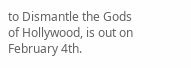to Dismantle the Gods of Hollywood, is out on February 4th.